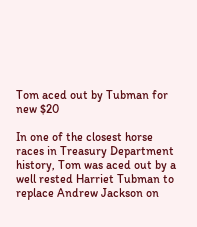Tom aced out by Tubman for new $20

In one of the closest horse races in Treasury Department history, Tom was aced out by a well rested Harriet Tubman to replace Andrew Jackson on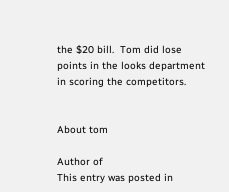the $20 bill.  Tom did lose points in the looks department in scoring the competitors.


About tom

Author of
This entry was posted in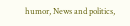humor, News and politics,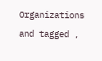Organizations and tagged ,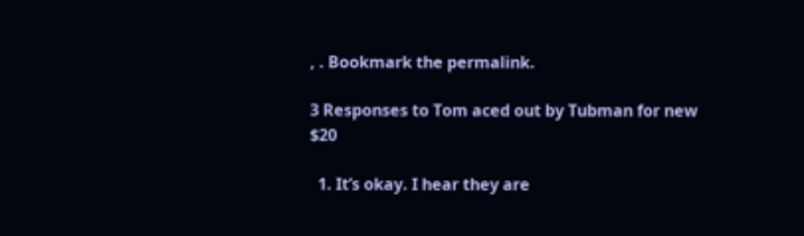, . Bookmark the permalink.

3 Responses to Tom aced out by Tubman for new $20

  1. It’s okay. I hear they are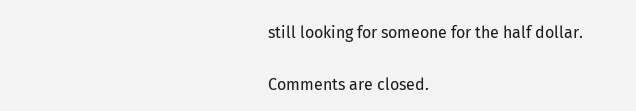still looking for someone for the half dollar.

Comments are closed.